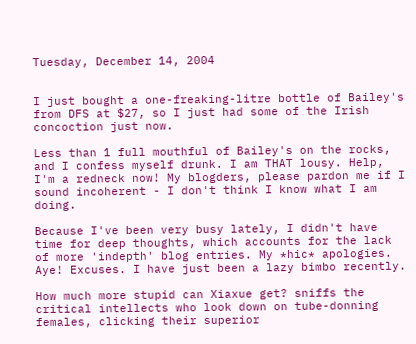Tuesday, December 14, 2004


I just bought a one-freaking-litre bottle of Bailey's from DFS at $27, so I just had some of the Irish concoction just now.

Less than 1 full mouthful of Bailey's on the rocks, and I confess myself drunk. I am THAT lousy. Help, I'm a redneck now! My blogders, please pardon me if I sound incoherent - I don't think I know what I am doing.

Because I've been very busy lately, I didn't have time for deep thoughts, which accounts for the lack of more 'indepth' blog entries. My *hic* apologies. Aye! Excuses. I have just been a lazy bimbo recently.

How much more stupid can Xiaxue get? sniffs the critical intellects who look down on tube-donning females, clicking their superior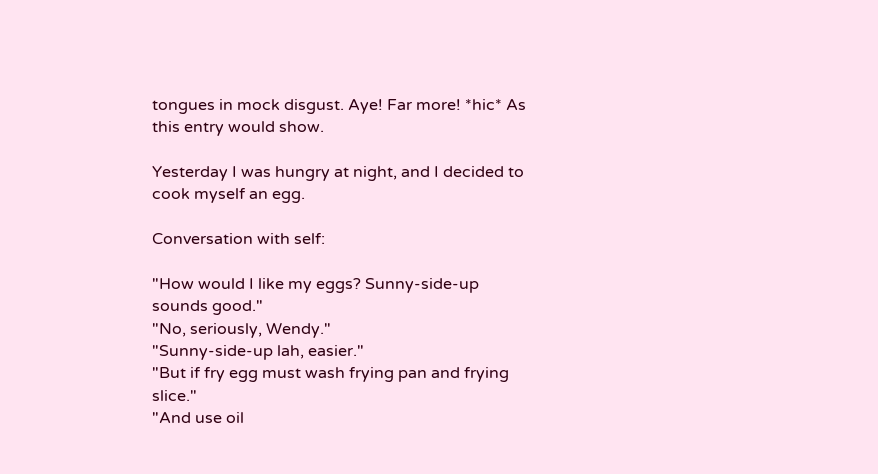tongues in mock disgust. Aye! Far more! *hic* As this entry would show.

Yesterday I was hungry at night, and I decided to cook myself an egg.

Conversation with self:

"How would I like my eggs? Sunny-side-up sounds good."
"No, seriously, Wendy."
"Sunny-side-up lah, easier."
"But if fry egg must wash frying pan and frying slice."
"And use oil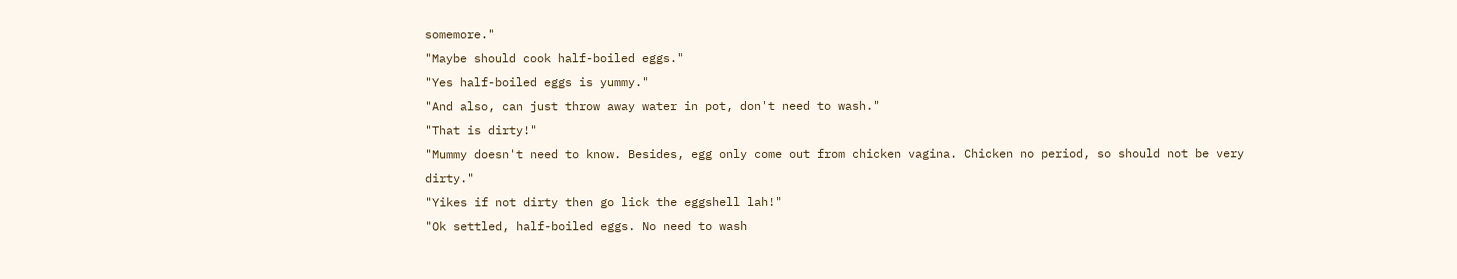somemore."
"Maybe should cook half-boiled eggs."
"Yes half-boiled eggs is yummy."
"And also, can just throw away water in pot, don't need to wash."
"That is dirty!"
"Mummy doesn't need to know. Besides, egg only come out from chicken vagina. Chicken no period, so should not be very dirty."
"Yikes if not dirty then go lick the eggshell lah!"
"Ok settled, half-boiled eggs. No need to wash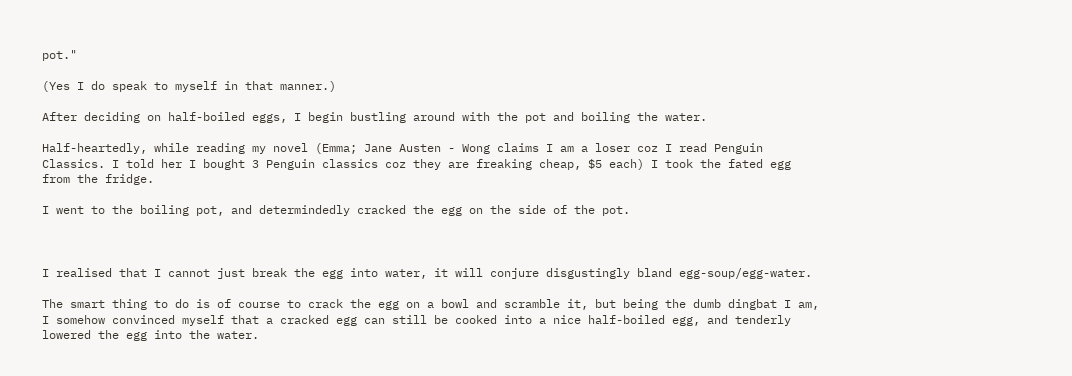pot."

(Yes I do speak to myself in that manner.)

After deciding on half-boiled eggs, I begin bustling around with the pot and boiling the water.

Half-heartedly, while reading my novel (Emma; Jane Austen - Wong claims I am a loser coz I read Penguin Classics. I told her I bought 3 Penguin classics coz they are freaking cheap, $5 each) I took the fated egg from the fridge.

I went to the boiling pot, and determindedly cracked the egg on the side of the pot.



I realised that I cannot just break the egg into water, it will conjure disgustingly bland egg-soup/egg-water.

The smart thing to do is of course to crack the egg on a bowl and scramble it, but being the dumb dingbat I am, I somehow convinced myself that a cracked egg can still be cooked into a nice half-boiled egg, and tenderly lowered the egg into the water.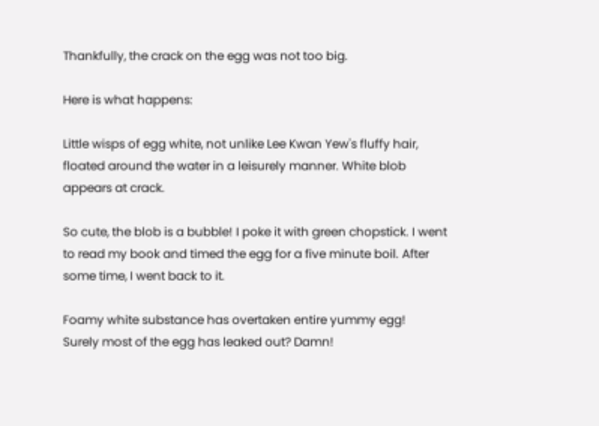Thankfully, the crack on the egg was not too big.

Here is what happens:

Little wisps of egg white, not unlike Lee Kwan Yew's fluffy hair, floated around the water in a leisurely manner. White blob appears at crack.

So cute, the blob is a bubble! I poke it with green chopstick. I went to read my book and timed the egg for a five minute boil. After some time, I went back to it.

Foamy white substance has overtaken entire yummy egg!
Surely most of the egg has leaked out? Damn!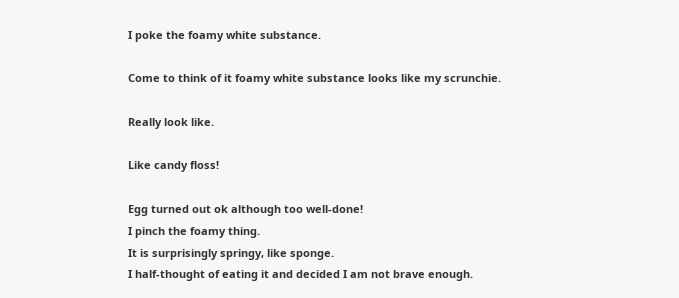I poke the foamy white substance.

Come to think of it foamy white substance looks like my scrunchie.

Really look like.

Like candy floss!

Egg turned out ok although too well-done!
I pinch the foamy thing.
It is surprisingly springy, like sponge.
I half-thought of eating it and decided I am not brave enough.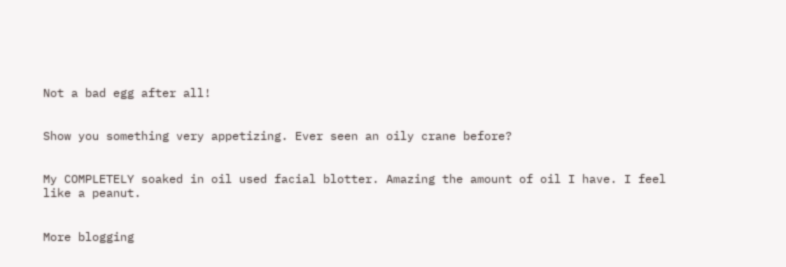Not a bad egg after all!


Show you something very appetizing. Ever seen an oily crane before?


My COMPLETELY soaked in oil used facial blotter. Amazing the amount of oil I have. I feel like a peanut.


More blogging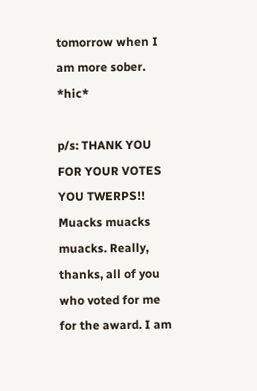tomorrow when I am more sober. *hic*

p/s: THANK YOU FOR YOUR VOTES YOU TWERPS!! Muacks muacks muacks. Really, thanks, all of you who voted for me for the award. I am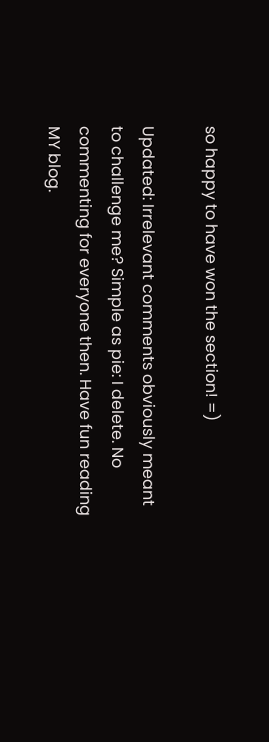so happy to have won the section! =)

Updated: Irrelevant comments obviously meant to challenge me? Simple as pie: I delete. No commenting for everyone then. Have fun reading MY blog.